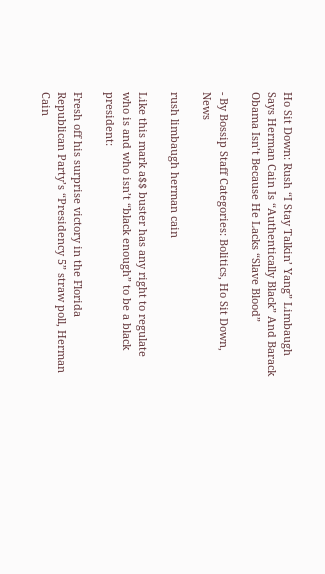Ho Sit Down: Rush “I Stay Talkin’ Yang” Limbaugh Says Herman Cain Is “Authentically Black” And Barack Obama Isn’t Because He Lacks “Slave Blood”

- By Bossip Staff Categories: Bolitics, Ho Sit Down, News

rush limbaugh herman cain

Like this mark a$$ buster has any right to regulate who is and who isn’t “black enough” to be a black president:

Fresh off his surprise victory in the Florida Republican Party’s “Presidency 5” straw poll, Herman Cain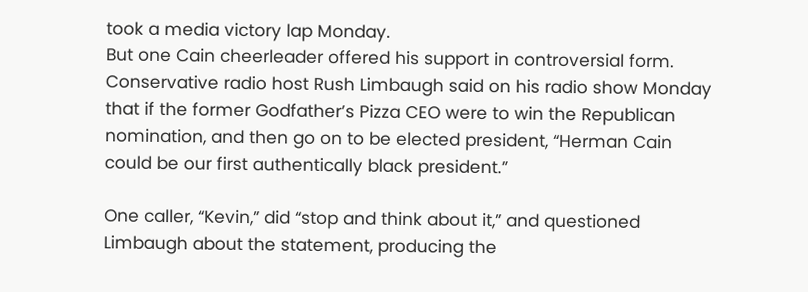took a media victory lap Monday.
But one Cain cheerleader offered his support in controversial form. Conservative radio host Rush Limbaugh said on his radio show Monday that if the former Godfather’s Pizza CEO were to win the Republican nomination, and then go on to be elected president, “Herman Cain could be our first authentically black president.”

One caller, “Kevin,” did “stop and think about it,” and questioned Limbaugh about the statement, producing the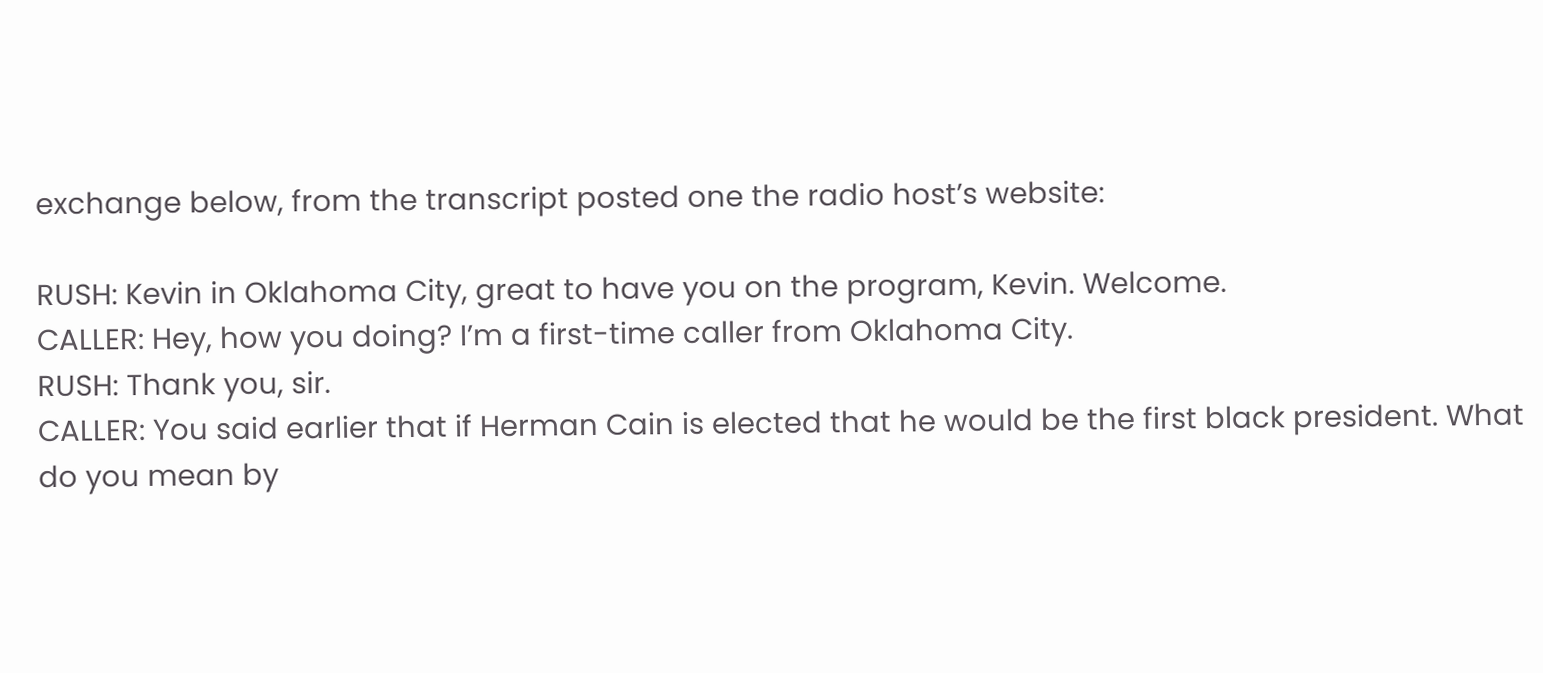exchange below, from the transcript posted one the radio host’s website:

RUSH: Kevin in Oklahoma City, great to have you on the program, Kevin. Welcome.
CALLER: Hey, how you doing? I’m a first-time caller from Oklahoma City.
RUSH: Thank you, sir.
CALLER: You said earlier that if Herman Cain is elected that he would be the first black president. What do you mean by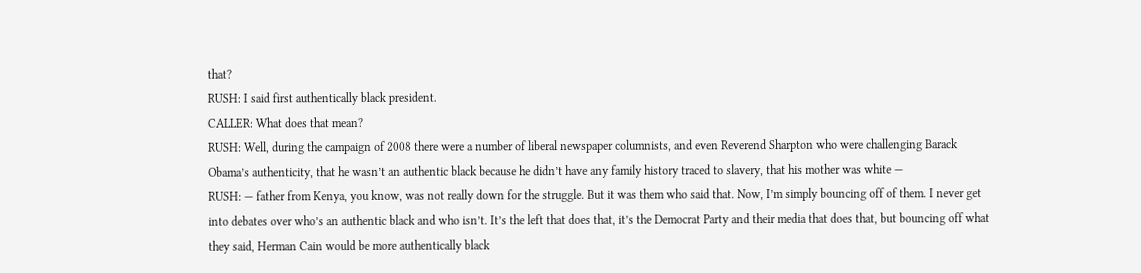that?
RUSH: I said first authentically black president.
CALLER: What does that mean?
RUSH: Well, during the campaign of 2008 there were a number of liberal newspaper columnists, and even Reverend Sharpton who were challenging Barack Obama’s authenticity, that he wasn’t an authentic black because he didn’t have any family history traced to slavery, that his mother was white —
RUSH: — father from Kenya, you know, was not really down for the struggle. But it was them who said that. Now, I’m simply bouncing off of them. I never get into debates over who’s an authentic black and who isn’t. It’s the left that does that, it’s the Democrat Party and their media that does that, but bouncing off what they said, Herman Cain would be more authentically black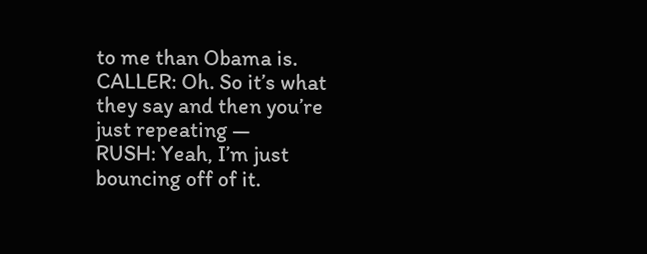to me than Obama is.
CALLER: Oh. So it’s what they say and then you’re just repeating —
RUSH: Yeah, I’m just bouncing off of it.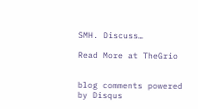SMH. Discuss…

Read More at TheGrio


blog comments powered by Disqus